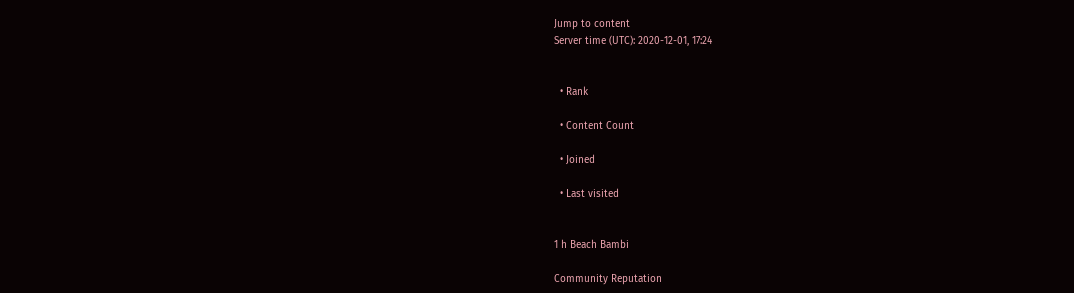Jump to content
Server time (UTC): 2020-12-01, 17:24


  • Rank

  • Content Count

  • Joined

  • Last visited


1 h Beach Bambi

Community Reputation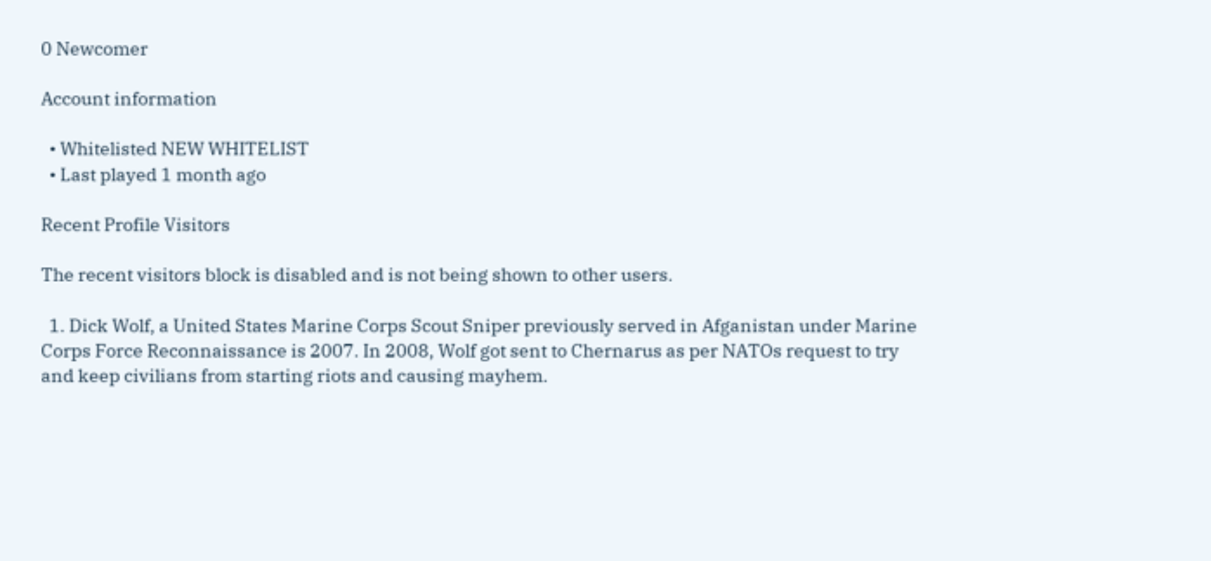0 Newcomer

Account information

  • Whitelisted NEW WHITELIST
  • Last played 1 month ago

Recent Profile Visitors

The recent visitors block is disabled and is not being shown to other users.

  1. Dick Wolf, a United States Marine Corps Scout Sniper previously served in Afganistan under Marine Corps Force Reconnaissance is 2007. In 2008, Wolf got sent to Chernarus as per NATOs request to try and keep civilians from starting riots and causing mayhem.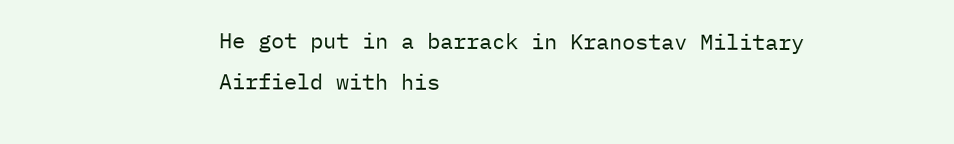He got put in a barrack in Kranostav Military Airfield with his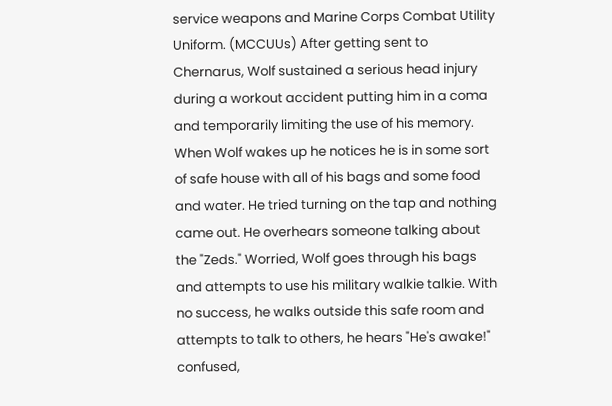service weapons and Marine Corps Combat Utility Uniform. (MCCUUs) After getting sent to Chernarus, Wolf sustained a serious head injury during a workout accident putting him in a coma and temporarily limiting the use of his memory. When Wolf wakes up he notices he is in some sort of safe house with all of his bags and some food and water. He tried turning on the tap and nothing came out. He overhears someone talking about the "Zeds." Worried, Wolf goes through his bags and attempts to use his military walkie talkie. With no success, he walks outside this safe room and attempts to talk to others, he hears "He's awake!" confused,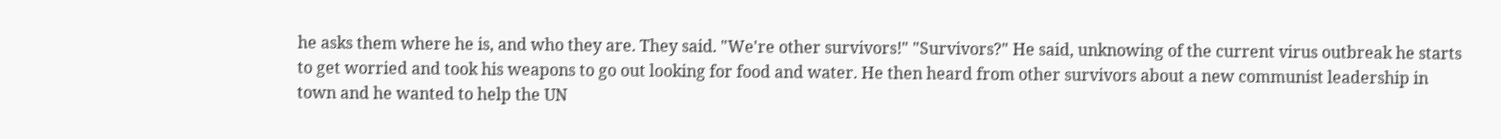he asks them where he is, and who they are. They said. "We're other survivors!" "Survivors?" He said, unknowing of the current virus outbreak he starts to get worried and took his weapons to go out looking for food and water. He then heard from other survivors about a new communist leadership in town and he wanted to help the UN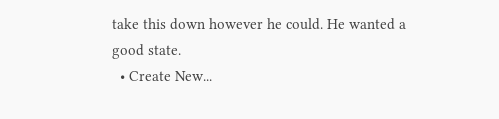take this down however he could. He wanted a good state.
  • Create New...